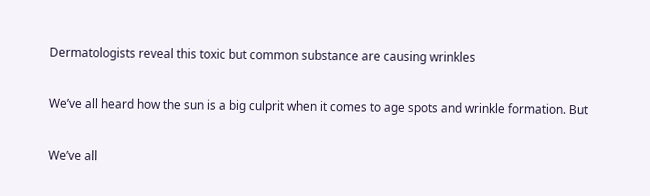Dermatologists reveal this toxic but common substance are causing wrinkles

We’ve all heard how the sun is a big culprit when it comes to age spots and wrinkle formation. But

We’ve all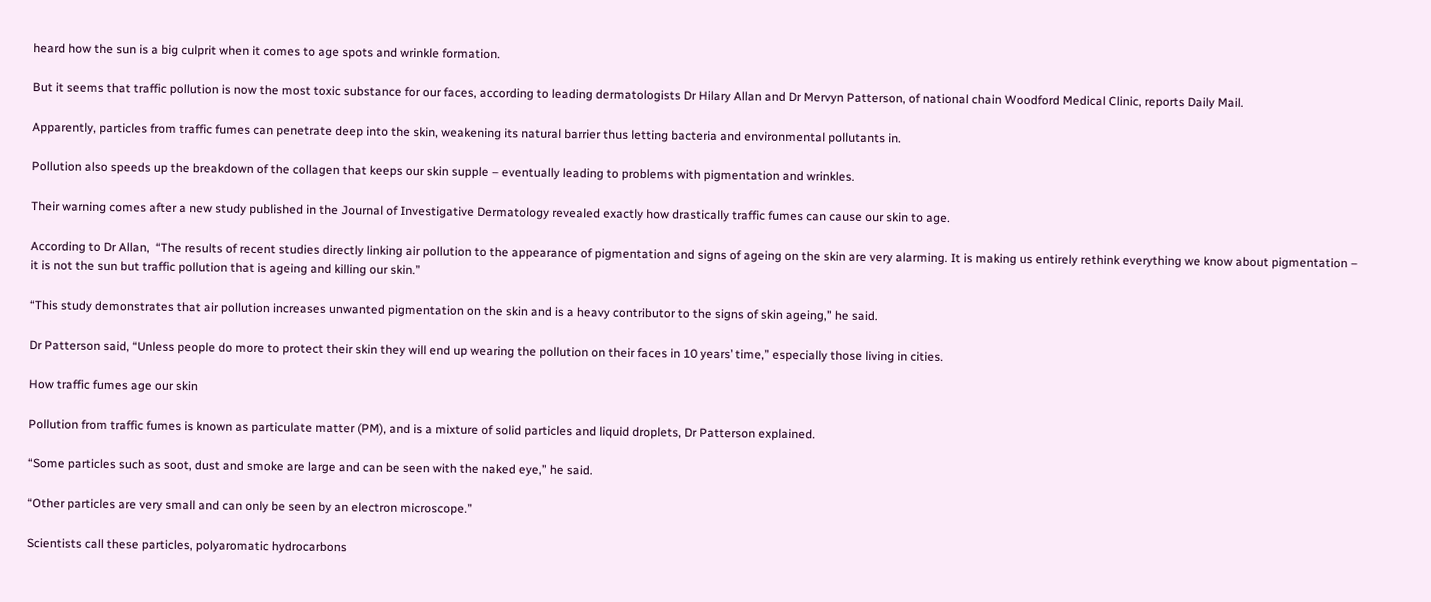heard how the sun is a big culprit when it comes to age spots and wrinkle formation.

But it seems that traffic pollution is now the most toxic substance for our faces, according to leading dermatologists Dr Hilary Allan and Dr Mervyn Patterson, of national chain Woodford Medical Clinic, reports Daily Mail.

Apparently, particles from traffic fumes can penetrate deep into the skin, weakening its natural barrier thus letting bacteria and environmental pollutants in.

Pollution also speeds up the breakdown of the collagen that keeps our skin supple – eventually leading to problems with pigmentation and wrinkles.

Their warning comes after a new study published in the Journal of Investigative Dermatology revealed exactly how drastically traffic fumes can cause our skin to age.

According to Dr Allan,  “The results of recent studies directly linking air pollution to the appearance of pigmentation and signs of ageing on the skin are very alarming. It is making us entirely rethink everything we know about pigmentation – it is not the sun but traffic pollution that is ageing and killing our skin.”

“This study demonstrates that air pollution increases unwanted pigmentation on the skin and is a heavy contributor to the signs of skin ageing,” he said.

Dr Patterson said, “Unless people do more to protect their skin they will end up wearing the pollution on their faces in 10 years’ time,” especially those living in cities.

How traffic fumes age our skin

Pollution from traffic fumes is known as particulate matter (PM), and is a mixture of solid particles and liquid droplets, Dr Patterson explained.

“Some particles such as soot, dust and smoke are large and can be seen with the naked eye,” he said.

“Other particles are very small and can only be seen by an electron microscope.”

Scientists call these particles, polyaromatic hydrocarbons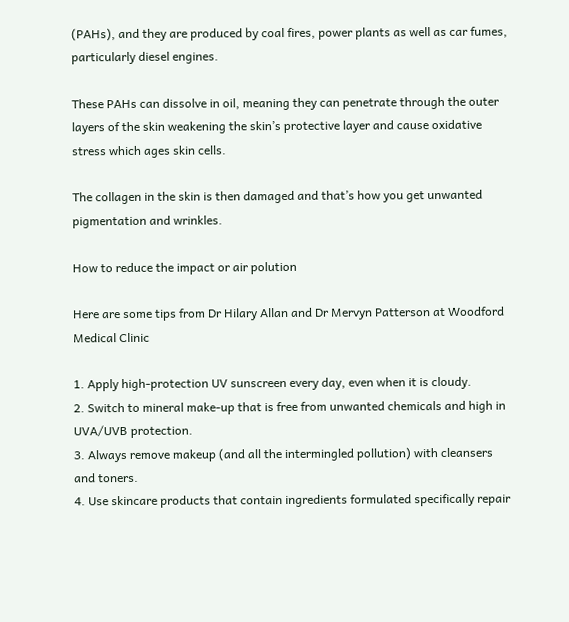(PAHs), and they are produced by coal fires, power plants as well as car fumes, particularly diesel engines.

These PAHs can dissolve in oil, meaning they can penetrate through the outer layers of the skin weakening the skin’s protective layer and cause oxidative stress which ages skin cells.

The collagen in the skin is then damaged and that’s how you get unwanted pigmentation and wrinkles.

How to reduce the impact or air polution

Here are some tips from Dr Hilary Allan and Dr Mervyn Patterson at Woodford Medical Clinic

1. Apply high-protection UV sunscreen every day, even when it is cloudy.
2. Switch to mineral make-up that is free from unwanted chemicals and high in UVA/UVB protection.
3. Always remove makeup (and all the intermingled pollution) with cleansers and toners.
4. Use skincare products that contain ingredients formulated specifically repair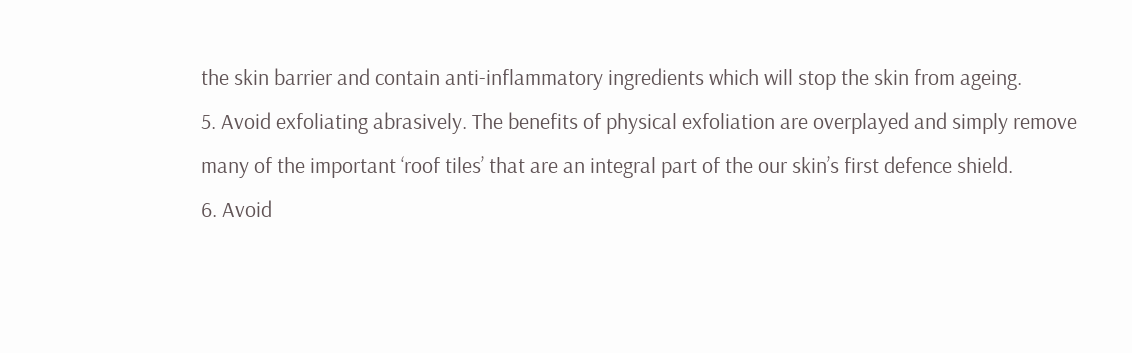the skin barrier and contain anti-inflammatory ingredients which will stop the skin from ageing.
5. Avoid exfoliating abrasively. The benefits of physical exfoliation are overplayed and simply remove many of the important ‘roof tiles’ that are an integral part of the our skin’s first defence shield.
6. Avoid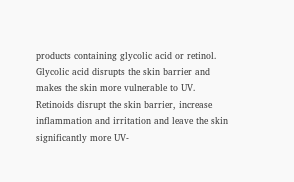products containing glycolic acid or retinol. Glycolic acid disrupts the skin barrier and makes the skin more vulnerable to UV.
Retinoids disrupt the skin barrier, increase inflammation and irritation and leave the skin significantly more UV-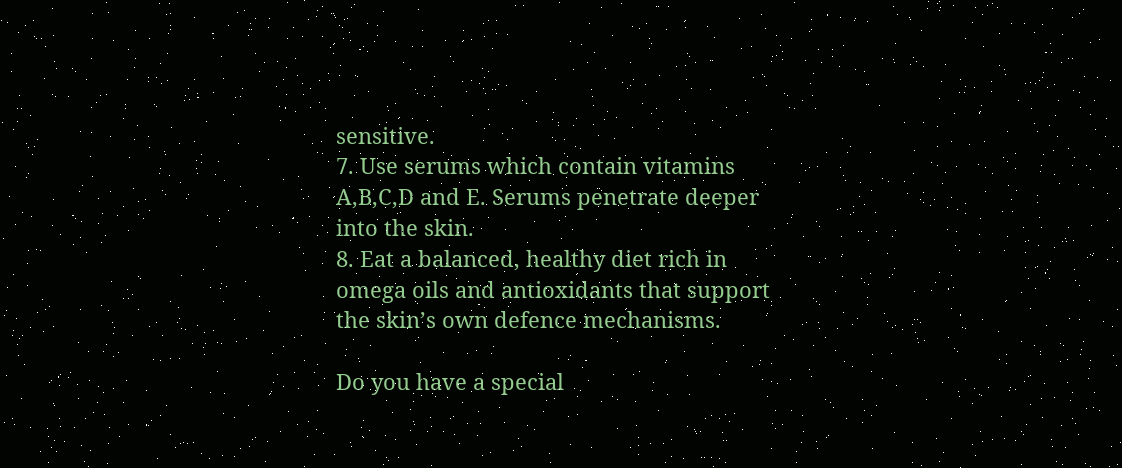sensitive.
7. Use serums which contain vitamins A,B,C,D and E. Serums penetrate deeper into the skin.
8. Eat a balanced, healthy diet rich in omega oils and antioxidants that support the skin’s own defence mechanisms.

Do you have a special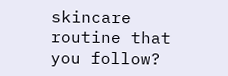skincare routine that you follow?